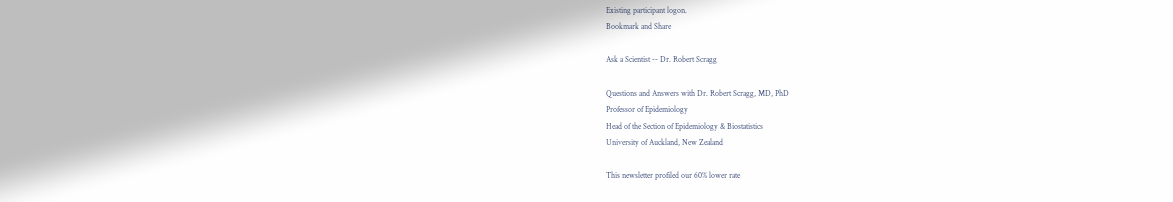Existing participant logon.
Bookmark and Share

Ask a Scientist -- Dr. Robert Scragg

Questions and Answers with Dr. Robert Scragg, MD, PhD
Professor of Epidemiology
Head of the Section of Epidemiology & Biostatistics
University of Auckland, New Zealand

This newsletter profiled our 60% lower rate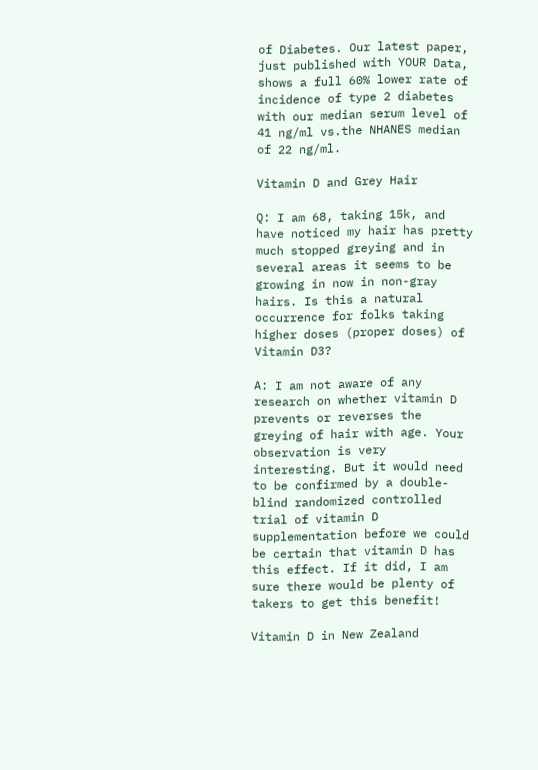of Diabetes. Our latest paper, just published with YOUR Data, shows a full 60% lower rate of incidence of type 2 diabetes with our median serum level of 41 ng/ml vs.the NHANES median of 22 ng/ml.

Vitamin D and Grey Hair

Q: I am 68, taking 15k, and have noticed my hair has pretty much stopped greying and in several areas it seems to be growing in now in non-gray hairs. Is this a natural occurrence for folks taking higher doses (proper doses) of Vitamin D3?

A: I am not aware of any research on whether vitamin D prevents or reverses the greying of hair with age. Your observation is very interesting. But it would need to be confirmed by a double-blind randomized controlled trial of vitamin D supplementation before we could be certain that vitamin D has this effect. If it did, I am sure there would be plenty of takers to get this benefit!

Vitamin D in New Zealand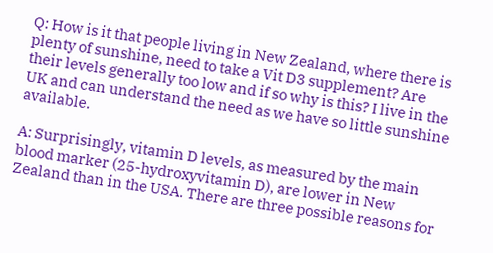Q: How is it that people living in New Zealand, where there is plenty of sunshine, need to take a Vit D3 supplement? Are their levels generally too low and if so why is this? I live in the UK and can understand the need as we have so little sunshine available.

A: Surprisingly, vitamin D levels, as measured by the main blood marker (25-hydroxyvitamin D), are lower in New Zealand than in the USA. There are three possible reasons for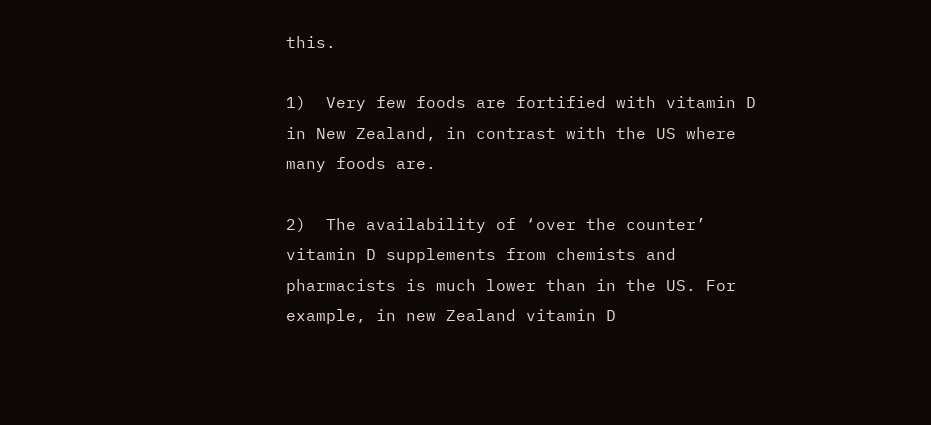this.

1)  Very few foods are fortified with vitamin D in New Zealand, in contrast with the US where many foods are.

2)  The availability of ‘over the counter’ vitamin D supplements from chemists and pharmacists is much lower than in the US. For example, in new Zealand vitamin D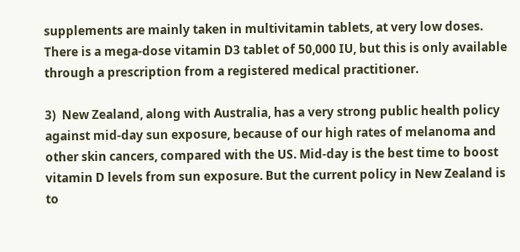supplements are mainly taken in multivitamin tablets, at very low doses. There is a mega-dose vitamin D3 tablet of 50,000 IU, but this is only available through a prescription from a registered medical practitioner.

3)  New Zealand, along with Australia, has a very strong public health policy against mid-day sun exposure, because of our high rates of melanoma and other skin cancers, compared with the US. Mid-day is the best time to boost vitamin D levels from sun exposure. But the current policy in New Zealand is to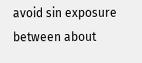avoid sin exposure between about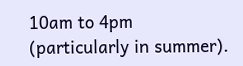10am to 4pm (particularly in summer).